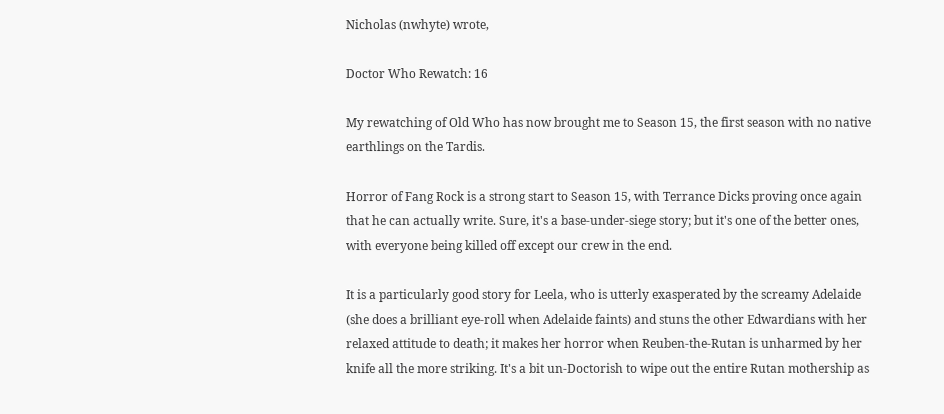Nicholas (nwhyte) wrote,

Doctor Who Rewatch: 16

My rewatching of Old Who has now brought me to Season 15, the first season with no native earthlings on the Tardis.

Horror of Fang Rock is a strong start to Season 15, with Terrance Dicks proving once again that he can actually write. Sure, it's a base-under-siege story; but it's one of the better ones, with everyone being killed off except our crew in the end.

It is a particularly good story for Leela, who is utterly exasperated by the screamy Adelaide (she does a brilliant eye-roll when Adelaide faints) and stuns the other Edwardians with her relaxed attitude to death; it makes her horror when Reuben-the-Rutan is unharmed by her knife all the more striking. It's a bit un-Doctorish to wipe out the entire Rutan mothership as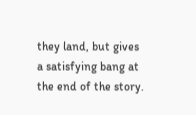they land, but gives a satisfying bang at the end of the story.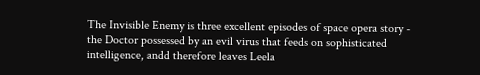The Invisible Enemy is three excellent episodes of space opera story - the Doctor possessed by an evil virus that feeds on sophisticated intelligence, andd therefore leaves Leela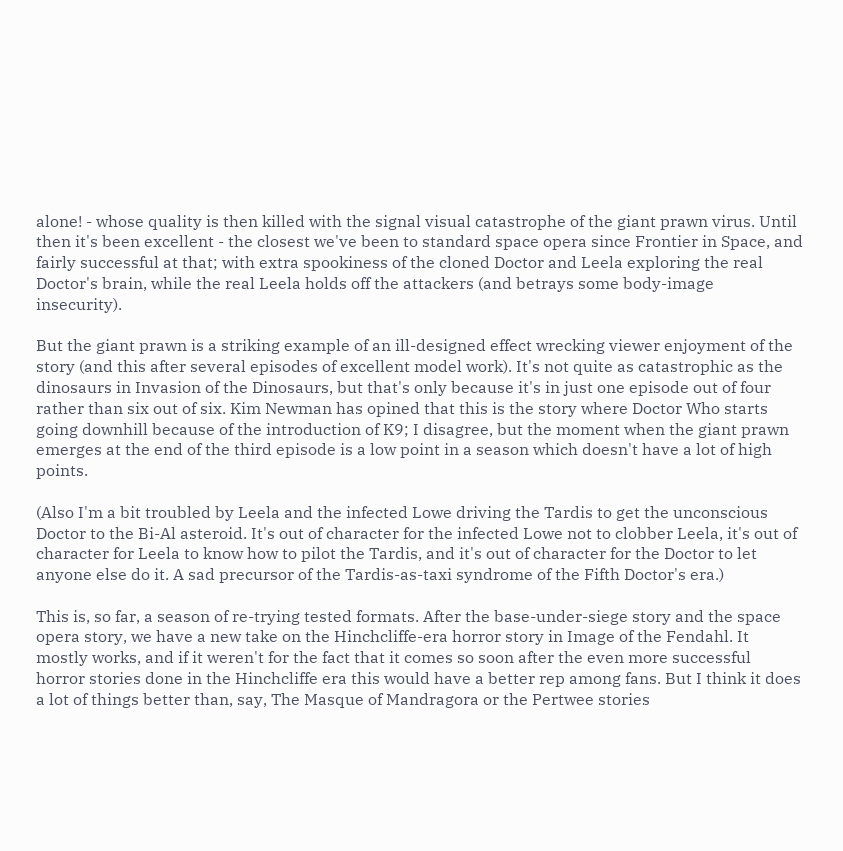alone! - whose quality is then killed with the signal visual catastrophe of the giant prawn virus. Until then it's been excellent - the closest we've been to standard space opera since Frontier in Space, and fairly successful at that; with extra spookiness of the cloned Doctor and Leela exploring the real Doctor's brain, while the real Leela holds off the attackers (and betrays some body-image insecurity).

But the giant prawn is a striking example of an ill-designed effect wrecking viewer enjoyment of the story (and this after several episodes of excellent model work). It's not quite as catastrophic as the dinosaurs in Invasion of the Dinosaurs, but that's only because it's in just one episode out of four rather than six out of six. Kim Newman has opined that this is the story where Doctor Who starts going downhill because of the introduction of K9; I disagree, but the moment when the giant prawn emerges at the end of the third episode is a low point in a season which doesn't have a lot of high points.

(Also I'm a bit troubled by Leela and the infected Lowe driving the Tardis to get the unconscious Doctor to the Bi-Al asteroid. It's out of character for the infected Lowe not to clobber Leela, it's out of character for Leela to know how to pilot the Tardis, and it's out of character for the Doctor to let anyone else do it. A sad precursor of the Tardis-as-taxi syndrome of the Fifth Doctor's era.)

This is, so far, a season of re-trying tested formats. After the base-under-siege story and the space opera story, we have a new take on the Hinchcliffe-era horror story in Image of the Fendahl. It mostly works, and if it weren't for the fact that it comes so soon after the even more successful horror stories done in the Hinchcliffe era this would have a better rep among fans. But I think it does a lot of things better than, say, The Masque of Mandragora or the Pertwee stories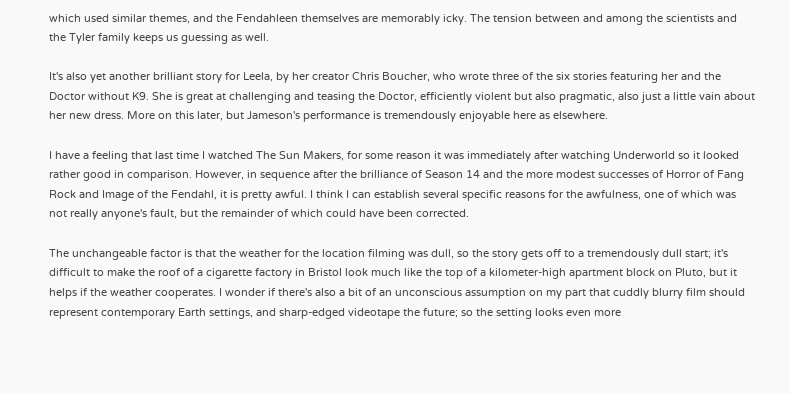which used similar themes, and the Fendahleen themselves are memorably icky. The tension between and among the scientists and the Tyler family keeps us guessing as well.

It's also yet another brilliant story for Leela, by her creator Chris Boucher, who wrote three of the six stories featuring her and the Doctor without K9. She is great at challenging and teasing the Doctor, efficiently violent but also pragmatic, also just a little vain about her new dress. More on this later, but Jameson's performance is tremendously enjoyable here as elsewhere.

I have a feeling that last time I watched The Sun Makers, for some reason it was immediately after watching Underworld so it looked rather good in comparison. However, in sequence after the brilliance of Season 14 and the more modest successes of Horror of Fang Rock and Image of the Fendahl, it is pretty awful. I think I can establish several specific reasons for the awfulness, one of which was not really anyone's fault, but the remainder of which could have been corrected.

The unchangeable factor is that the weather for the location filming was dull, so the story gets off to a tremendously dull start; it's difficult to make the roof of a cigarette factory in Bristol look much like the top of a kilometer-high apartment block on Pluto, but it helps if the weather cooperates. I wonder if there's also a bit of an unconscious assumption on my part that cuddly blurry film should represent contemporary Earth settings, and sharp-edged videotape the future; so the setting looks even more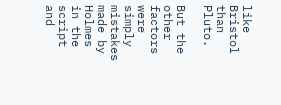like Bristol than Pluto.

But the other factors were simply mistakes made by Holmes in the script and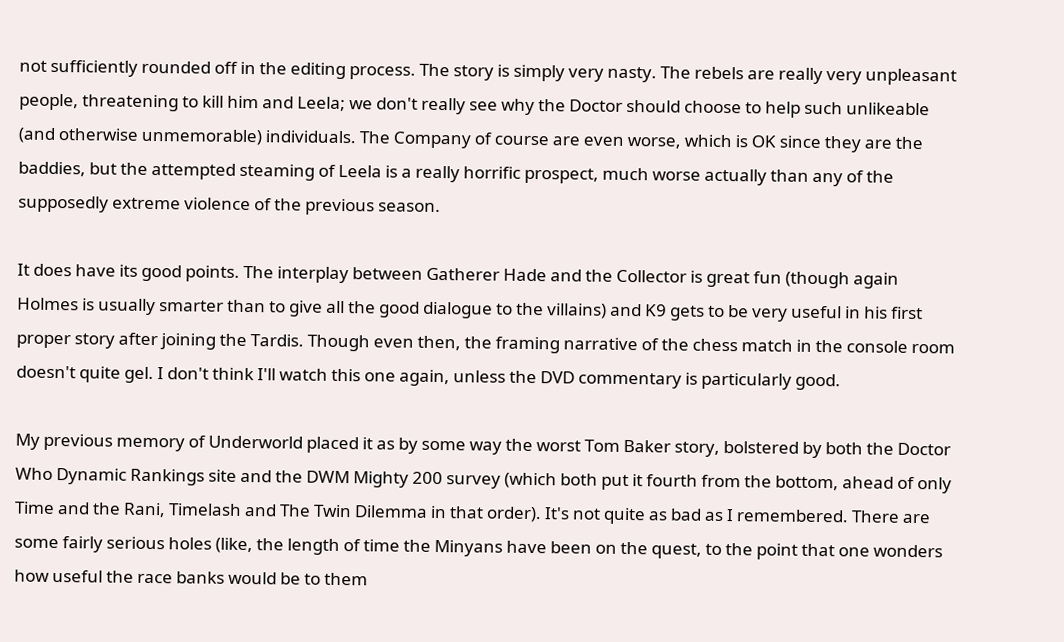not sufficiently rounded off in the editing process. The story is simply very nasty. The rebels are really very unpleasant people, threatening to kill him and Leela; we don't really see why the Doctor should choose to help such unlikeable (and otherwise unmemorable) individuals. The Company of course are even worse, which is OK since they are the baddies, but the attempted steaming of Leela is a really horrific prospect, much worse actually than any of the supposedly extreme violence of the previous season.

It does have its good points. The interplay between Gatherer Hade and the Collector is great fun (though again Holmes is usually smarter than to give all the good dialogue to the villains) and K9 gets to be very useful in his first proper story after joining the Tardis. Though even then, the framing narrative of the chess match in the console room doesn't quite gel. I don't think I'll watch this one again, unless the DVD commentary is particularly good.

My previous memory of Underworld placed it as by some way the worst Tom Baker story, bolstered by both the Doctor Who Dynamic Rankings site and the DWM Mighty 200 survey (which both put it fourth from the bottom, ahead of only Time and the Rani, Timelash and The Twin Dilemma in that order). It's not quite as bad as I remembered. There are some fairly serious holes (like, the length of time the Minyans have been on the quest, to the point that one wonders how useful the race banks would be to them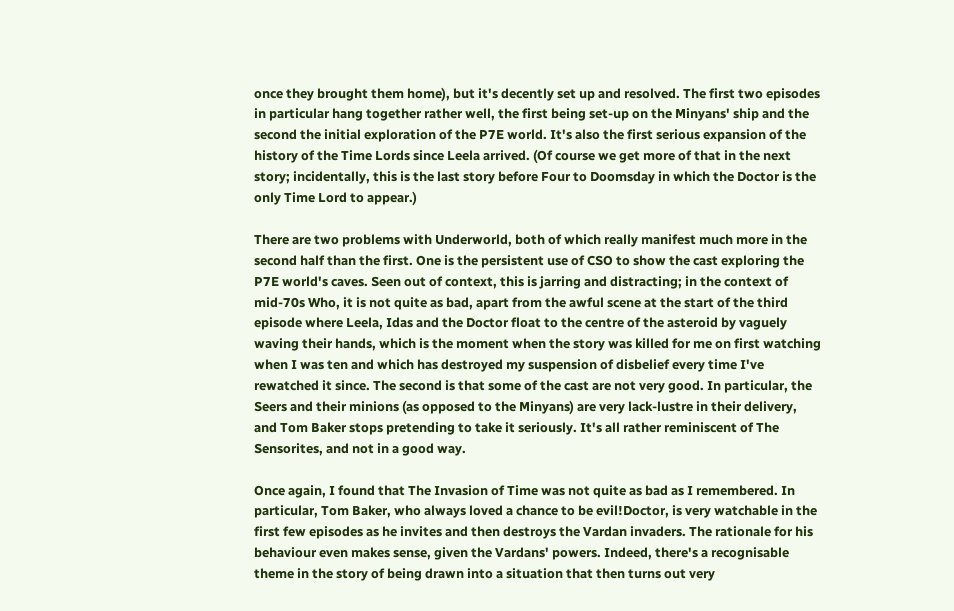once they brought them home), but it's decently set up and resolved. The first two episodes in particular hang together rather well, the first being set-up on the Minyans' ship and the second the initial exploration of the P7E world. It's also the first serious expansion of the history of the Time Lords since Leela arrived. (Of course we get more of that in the next story; incidentally, this is the last story before Four to Doomsday in which the Doctor is the only Time Lord to appear.)

There are two problems with Underworld, both of which really manifest much more in the second half than the first. One is the persistent use of CSO to show the cast exploring the P7E world's caves. Seen out of context, this is jarring and distracting; in the context of mid-70s Who, it is not quite as bad, apart from the awful scene at the start of the third episode where Leela, Idas and the Doctor float to the centre of the asteroid by vaguely waving their hands, which is the moment when the story was killed for me on first watching when I was ten and which has destroyed my suspension of disbelief every time I've rewatched it since. The second is that some of the cast are not very good. In particular, the Seers and their minions (as opposed to the Minyans) are very lack-lustre in their delivery, and Tom Baker stops pretending to take it seriously. It's all rather reminiscent of The Sensorites, and not in a good way.

Once again, I found that The Invasion of Time was not quite as bad as I remembered. In particular, Tom Baker, who always loved a chance to be evil!Doctor, is very watchable in the first few episodes as he invites and then destroys the Vardan invaders. The rationale for his behaviour even makes sense, given the Vardans' powers. Indeed, there's a recognisable theme in the story of being drawn into a situation that then turns out very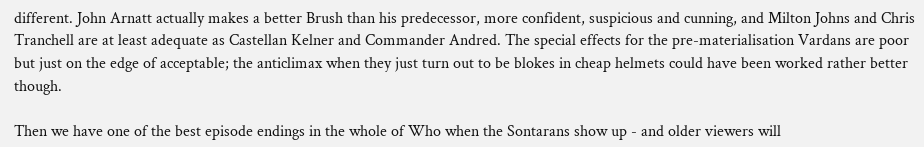different. John Arnatt actually makes a better Brush than his predecessor, more confident, suspicious and cunning, and Milton Johns and Chris Tranchell are at least adequate as Castellan Kelner and Commander Andred. The special effects for the pre-materialisation Vardans are poor but just on the edge of acceptable; the anticlimax when they just turn out to be blokes in cheap helmets could have been worked rather better though.

Then we have one of the best episode endings in the whole of Who when the Sontarans show up - and older viewers will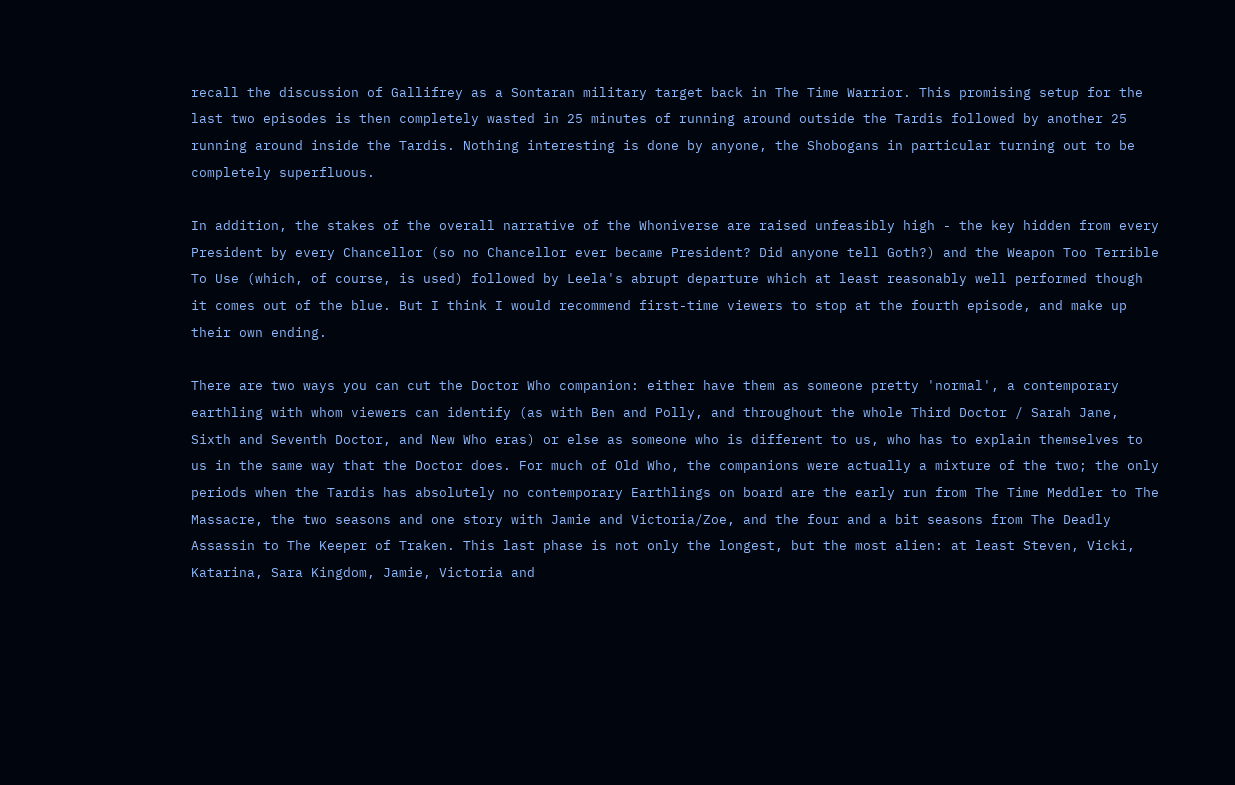recall the discussion of Gallifrey as a Sontaran military target back in The Time Warrior. This promising setup for the last two episodes is then completely wasted in 25 minutes of running around outside the Tardis followed by another 25 running around inside the Tardis. Nothing interesting is done by anyone, the Shobogans in particular turning out to be completely superfluous.

In addition, the stakes of the overall narrative of the Whoniverse are raised unfeasibly high - the key hidden from every President by every Chancellor (so no Chancellor ever became President? Did anyone tell Goth?) and the Weapon Too Terrible To Use (which, of course, is used) followed by Leela's abrupt departure which at least reasonably well performed though it comes out of the blue. But I think I would recommend first-time viewers to stop at the fourth episode, and make up their own ending.

There are two ways you can cut the Doctor Who companion: either have them as someone pretty 'normal', a contemporary earthling with whom viewers can identify (as with Ben and Polly, and throughout the whole Third Doctor / Sarah Jane, Sixth and Seventh Doctor, and New Who eras) or else as someone who is different to us, who has to explain themselves to us in the same way that the Doctor does. For much of Old Who, the companions were actually a mixture of the two; the only periods when the Tardis has absolutely no contemporary Earthlings on board are the early run from The Time Meddler to The Massacre, the two seasons and one story with Jamie and Victoria/Zoe, and the four and a bit seasons from The Deadly Assassin to The Keeper of Traken. This last phase is not only the longest, but the most alien: at least Steven, Vicki, Katarina, Sara Kingdom, Jamie, Victoria and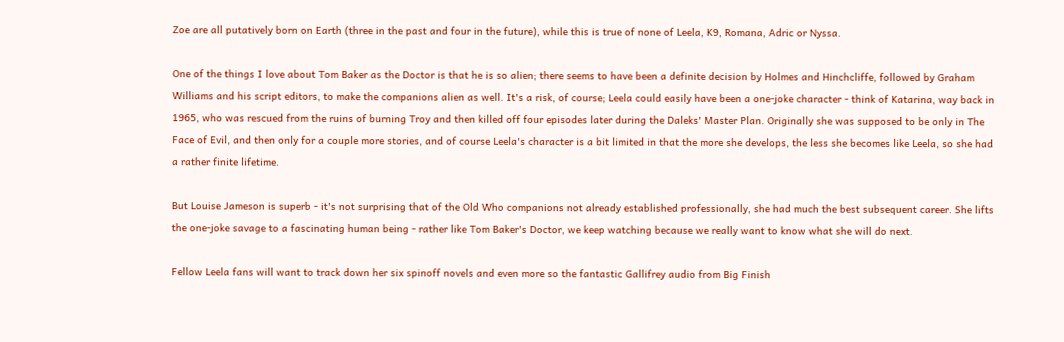Zoe are all putatively born on Earth (three in the past and four in the future), while this is true of none of Leela, K9, Romana, Adric or Nyssa.

One of the things I love about Tom Baker as the Doctor is that he is so alien; there seems to have been a definite decision by Holmes and Hinchcliffe, followed by Graham Williams and his script editors, to make the companions alien as well. It's a risk, of course; Leela could easily have been a one-joke character - think of Katarina, way back in 1965, who was rescued from the ruins of burning Troy and then killed off four episodes later during the Daleks' Master Plan. Originally she was supposed to be only in The Face of Evil, and then only for a couple more stories, and of course Leela's character is a bit limited in that the more she develops, the less she becomes like Leela, so she had a rather finite lifetime.

But Louise Jameson is superb - it's not surprising that of the Old Who companions not already established professionally, she had much the best subsequent career. She lifts the one-joke savage to a fascinating human being - rather like Tom Baker's Doctor, we keep watching because we really want to know what she will do next.

Fellow Leela fans will want to track down her six spinoff novels and even more so the fantastic Gallifrey audio from Big Finish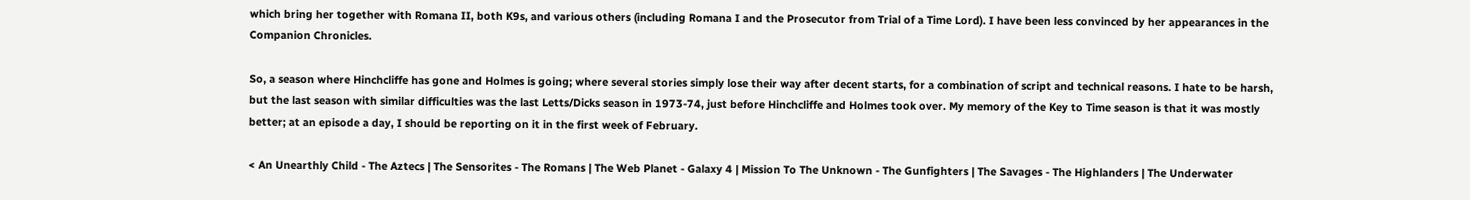which bring her together with Romana II, both K9s, and various others (including Romana I and the Prosecutor from Trial of a Time Lord). I have been less convinced by her appearances in the Companion Chronicles.

So, a season where Hinchcliffe has gone and Holmes is going; where several stories simply lose their way after decent starts, for a combination of script and technical reasons. I hate to be harsh, but the last season with similar difficulties was the last Letts/Dicks season in 1973-74, just before Hinchcliffe and Holmes took over. My memory of the Key to Time season is that it was mostly better; at an episode a day, I should be reporting on it in the first week of February.

< An Unearthly Child - The Aztecs | The Sensorites - The Romans | The Web Planet - Galaxy 4 | Mission To The Unknown - The Gunfighters | The Savages - The Highlanders | The Underwater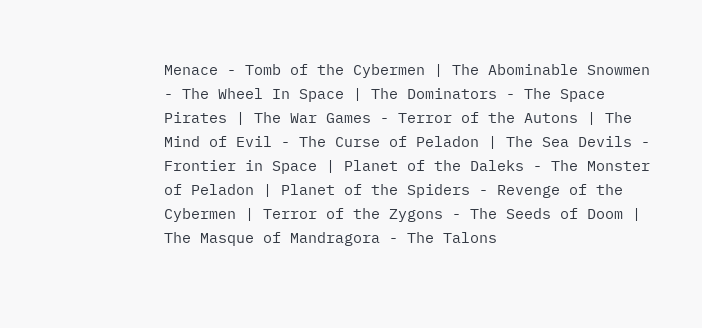Menace - Tomb of the Cybermen | The Abominable Snowmen - The Wheel In Space | The Dominators - The Space Pirates | The War Games - Terror of the Autons | The Mind of Evil - The Curse of Peladon | The Sea Devils - Frontier in Space | Planet of the Daleks - The Monster of Peladon | Planet of the Spiders - Revenge of the Cybermen | Terror of the Zygons - The Seeds of Doom | The Masque of Mandragora - The Talons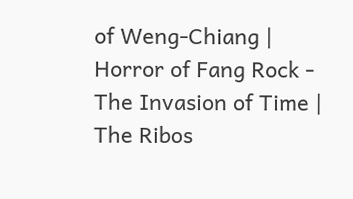of Weng-Chiang | Horror of Fang Rock - The Invasion of Time | The Ribos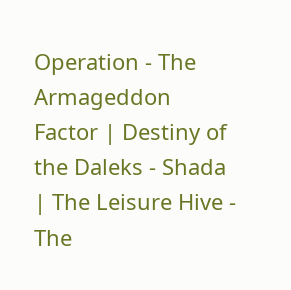Operation - The Armageddon Factor | Destiny of the Daleks - Shada | The Leisure Hive - The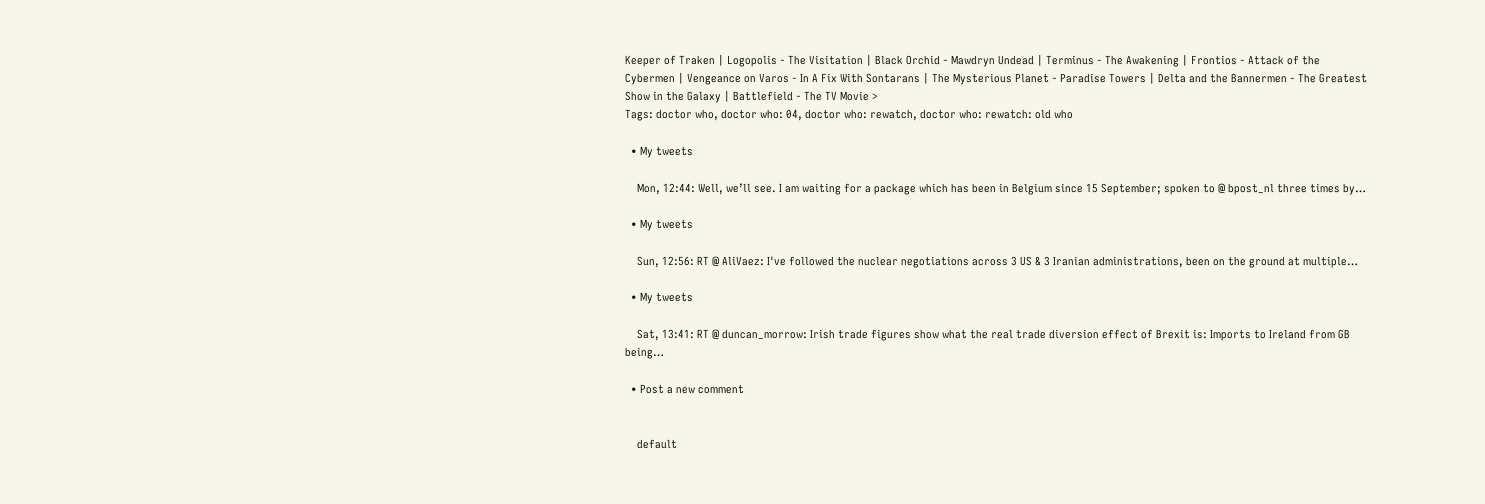Keeper of Traken | Logopolis - The Visitation | Black Orchid - Mawdryn Undead | Terminus - The Awakening | Frontios - Attack of the Cybermen | Vengeance on Varos - In A Fix With Sontarans | The Mysterious Planet - Paradise Towers | Delta and the Bannermen - The Greatest Show in the Galaxy | Battlefield - The TV Movie >
Tags: doctor who, doctor who: 04, doctor who: rewatch, doctor who: rewatch: old who

  • My tweets

    Mon, 12:44: Well, we’ll see. I am waiting for a package which has been in Belgium since 15 September; spoken to @ bpost_nl three times by…

  • My tweets

    Sun, 12:56: RT @ AliVaez: I've followed the nuclear negotiations across 3 US & 3 Iranian administrations, been on the ground at multiple…

  • My tweets

    Sat, 13:41: RT @ duncan_morrow: Irish trade figures show what the real trade diversion effect of Brexit is: Imports to Ireland from GB being…

  • Post a new comment


    default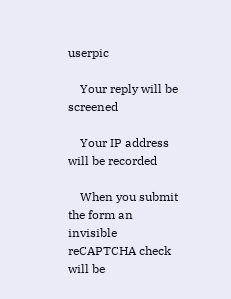userpic

    Your reply will be screened

    Your IP address will be recorded

    When you submit the form an invisible reCAPTCHA check will be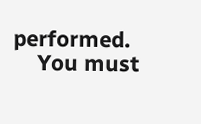performed.
    You must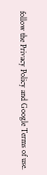follow the Privacy Policy and Google Terms of use.